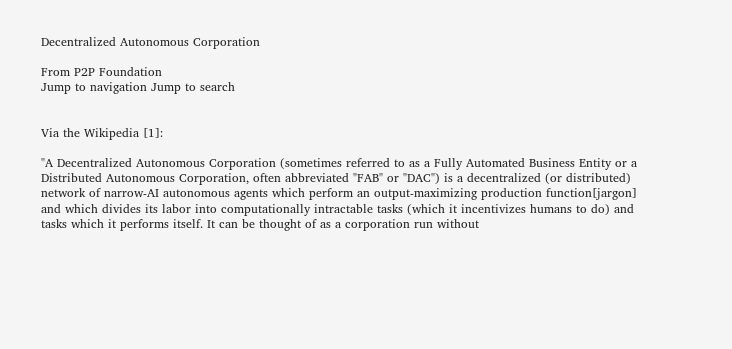Decentralized Autonomous Corporation

From P2P Foundation
Jump to navigation Jump to search


Via the Wikipedia [1]:

"A Decentralized Autonomous Corporation (sometimes referred to as a Fully Automated Business Entity or a Distributed Autonomous Corporation, often abbreviated "FAB" or "DAC") is a decentralized (or distributed) network of narrow-AI autonomous agents which perform an output-maximizing production function[jargon] and which divides its labor into computationally intractable tasks (which it incentivizes humans to do) and tasks which it performs itself. It can be thought of as a corporation run without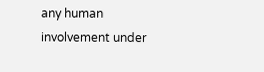any human involvement under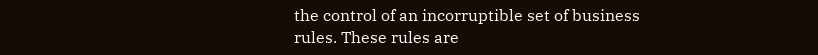the control of an incorruptible set of business rules. These rules are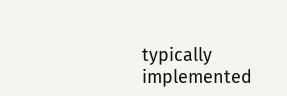typically implemented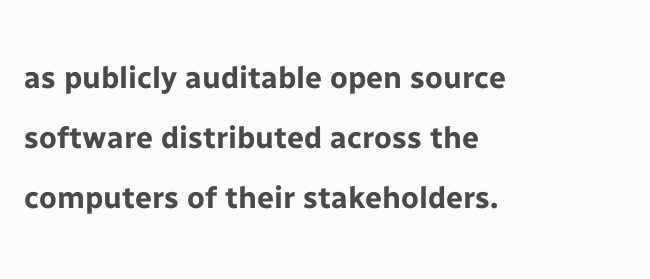as publicly auditable open source software distributed across the computers of their stakeholders.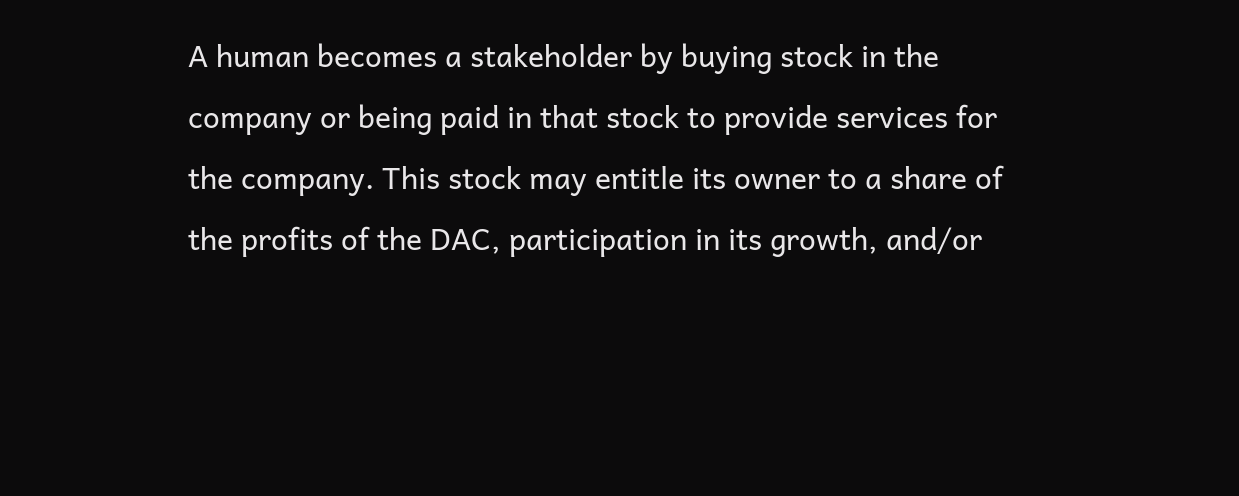A human becomes a stakeholder by buying stock in the company or being paid in that stock to provide services for the company. This stock may entitle its owner to a share of the profits of the DAC, participation in its growth, and/or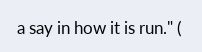a say in how it is run." (